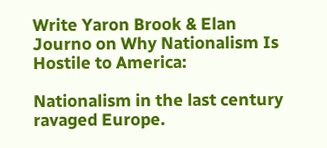Write Yaron Brook & Elan Journo on Why Nationalism Is Hostile to America:

Nationalism in the last century ravaged Europe.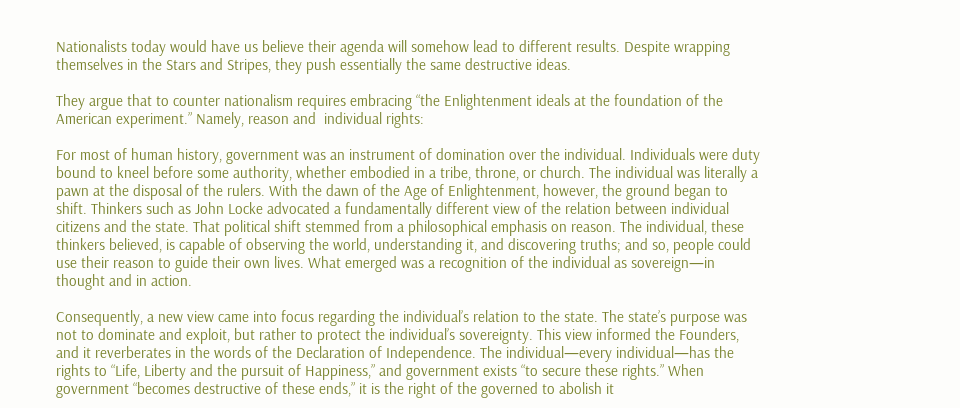Nationalists today would have us believe their agenda will somehow lead to different results. Despite wrapping themselves in the Stars and Stripes, they push essentially the same destructive ideas.

They argue that to counter nationalism requires embracing “the Enlightenment ideals at the foundation of the American experiment.” Namely, reason and  individual rights:

For most of human history, government was an instrument of domination over the individual. Individuals were duty bound to kneel before some authority, whether embodied in a tribe, throne, or church. The individual was literally a pawn at the disposal of the rulers. With the dawn of the Age of Enlightenment, however, the ground began to shift. Thinkers such as John Locke advocated a fundamentally different view of the relation between individual citizens and the state. That political shift stemmed from a philosophical emphasis on reason. The individual, these thinkers believed, is capable of observing the world, understanding it, and discovering truths; and so, people could use their reason to guide their own lives. What emerged was a recognition of the individual as sovereign—in thought and in action.

Consequently, a new view came into focus regarding the individual’s relation to the state. The state’s purpose was not to dominate and exploit, but rather to protect the individual’s sovereignty. This view informed the Founders, and it reverberates in the words of the Declaration of Independence. The individual—every individual—has the rights to “Life, Liberty and the pursuit of Happiness,” and government exists “to secure these rights.” When government “becomes destructive of these ends,” it is the right of the governed to abolish it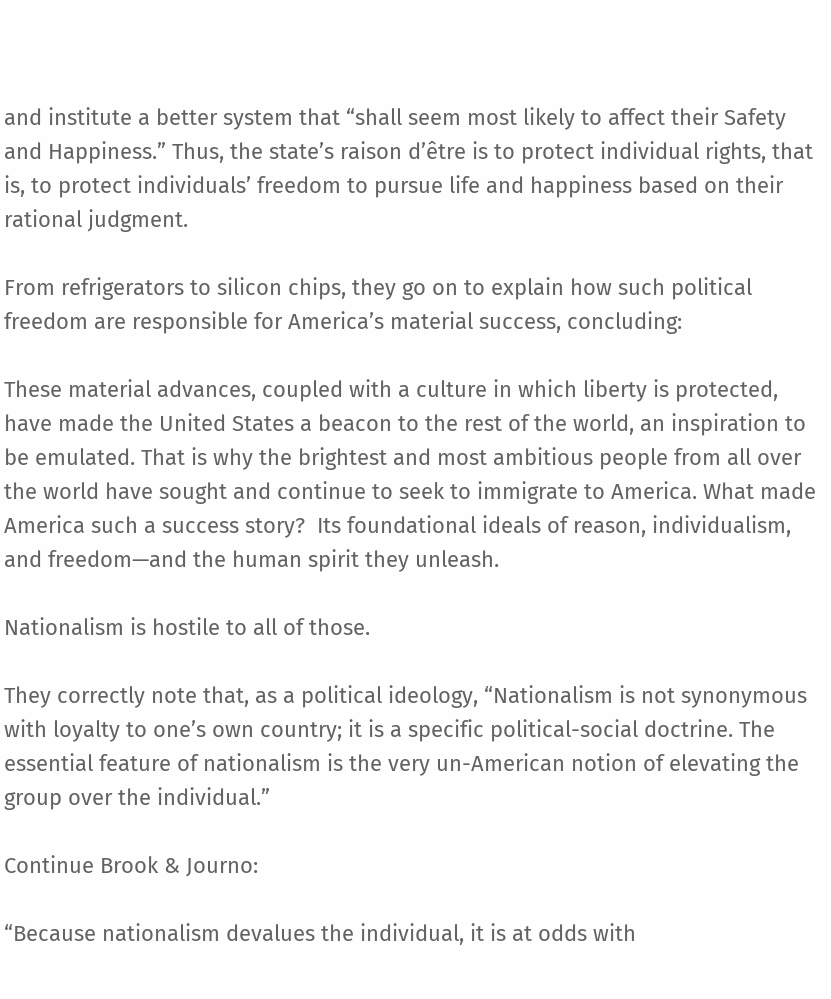and institute a better system that “shall seem most likely to affect their Safety and Happiness.” Thus, the state’s raison d’être is to protect individual rights, that is, to protect individuals’ freedom to pursue life and happiness based on their rational judgment.

From refrigerators to silicon chips, they go on to explain how such political freedom are responsible for America’s material success, concluding:

These material advances, coupled with a culture in which liberty is protected, have made the United States a beacon to the rest of the world, an inspiration to be emulated. That is why the brightest and most ambitious people from all over the world have sought and continue to seek to immigrate to America. What made America such a success story?  Its foundational ideals of reason, individualism, and freedom—and the human spirit they unleash.

Nationalism is hostile to all of those.

They correctly note that, as a political ideology, “Nationalism is not synonymous with loyalty to one’s own country; it is a specific political-social doctrine. The essential feature of nationalism is the very un-American notion of elevating the group over the individual.”

Continue Brook & Journo:

“Because nationalism devalues the individual, it is at odds with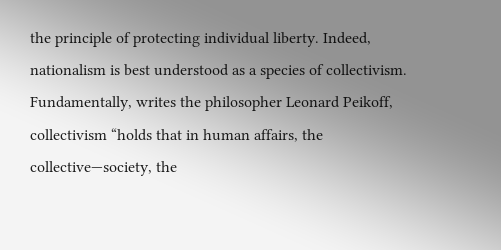the principle of protecting individual liberty. Indeed, nationalism is best understood as a species of collectivism. Fundamentally, writes the philosopher Leonard Peikoff, collectivism “holds that in human affairs, the collective—society, the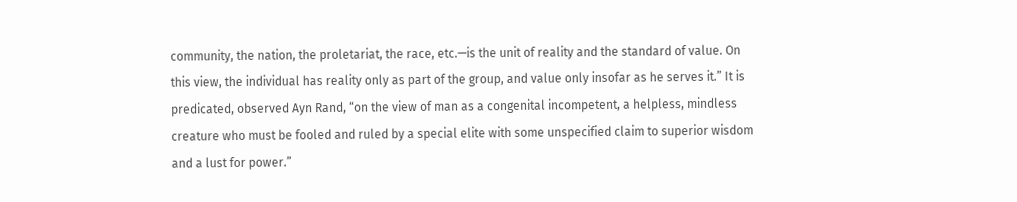community, the nation, the proletariat, the race, etc.—is the unit of reality and the standard of value. On this view, the individual has reality only as part of the group, and value only insofar as he serves it.” It is predicated, observed Ayn Rand, “on the view of man as a congenital incompetent, a helpless, mindless creature who must be fooled and ruled by a special elite with some unspecified claim to superior wisdom and a lust for power.”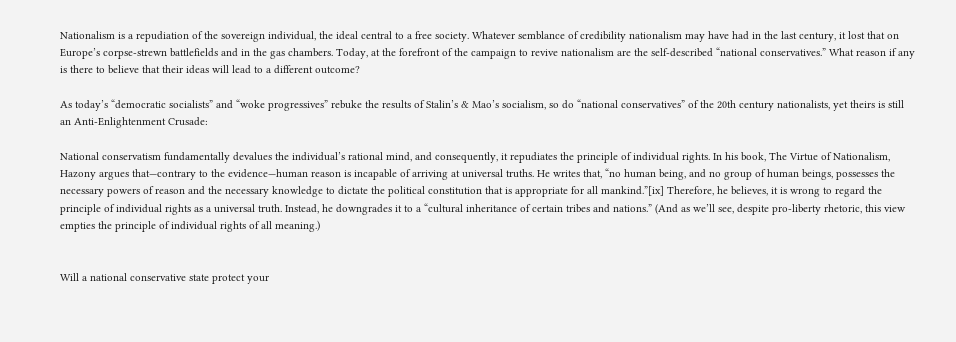Nationalism is a repudiation of the sovereign individual, the ideal central to a free society. Whatever semblance of credibility nationalism may have had in the last century, it lost that on Europe’s corpse-strewn battlefields and in the gas chambers. Today, at the forefront of the campaign to revive nationalism are the self-described “national conservatives.” What reason if any is there to believe that their ideas will lead to a different outcome?

As today’s “democratic socialists” and “woke progressives” rebuke the results of Stalin’s & Mao’s socialism, so do “national conservatives” of the 20th century nationalists, yet theirs is still an Anti-Enlightenment Crusade:

National conservatism fundamentally devalues the individual’s rational mind, and consequently, it repudiates the principle of individual rights. In his book, The Virtue of Nationalism, Hazony argues that—contrary to the evidence—human reason is incapable of arriving at universal truths. He writes that, “no human being, and no group of human beings, possesses the necessary powers of reason and the necessary knowledge to dictate the political constitution that is appropriate for all mankind.”[ix] Therefore, he believes, it is wrong to regard the principle of individual rights as a universal truth. Instead, he downgrades it to a “cultural inheritance of certain tribes and nations.” (And as we’ll see, despite pro-liberty rhetoric, this view empties the principle of individual rights of all meaning.)


Will a national conservative state protect your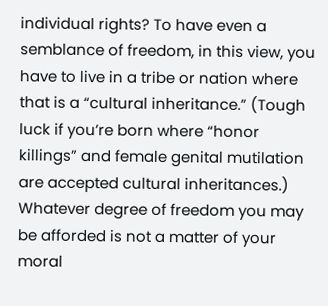individual rights? To have even a semblance of freedom, in this view, you have to live in a tribe or nation where that is a “cultural inheritance.” (Tough luck if you’re born where “honor killings” and female genital mutilation are accepted cultural inheritances.) Whatever degree of freedom you may be afforded is not a matter of your moral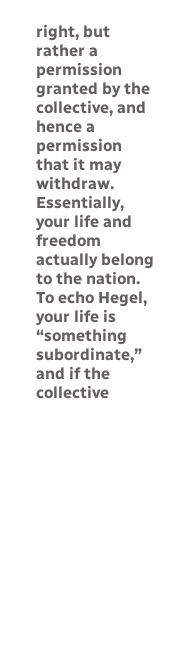right, but rather a permission granted by the collective, and hence a permission that it may withdraw. Essentially, your life and freedom actually belong to the nation. To echo Hegel, your life is “something subordinate,” and if the collective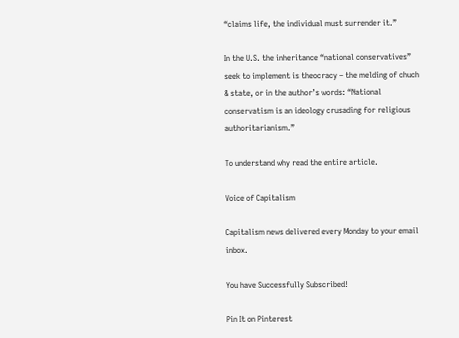“claims life, the individual must surrender it.”

In the U.S. the inheritance “national conservatives” seek to implement is theocracy – the melding of chuch & state, or in the author’s words: “National conservatism is an ideology crusading for religious authoritarianism.”

To understand why read the entire article.

Voice of Capitalism

Capitalism news delivered every Monday to your email inbox.

You have Successfully Subscribed!

Pin It on Pinterest